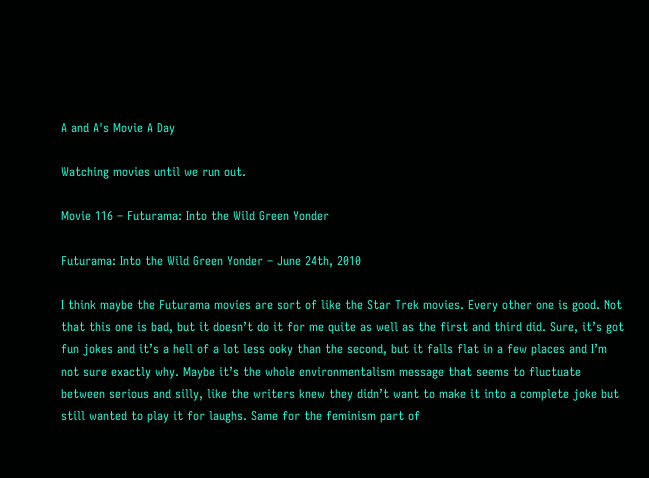A and A's Movie A Day

Watching movies until we run out.

Movie 116 – Futurama: Into the Wild Green Yonder

Futurama: Into the Wild Green Yonder – June 24th, 2010

I think maybe the Futurama movies are sort of like the Star Trek movies. Every other one is good. Not that this one is bad, but it doesn’t do it for me quite as well as the first and third did. Sure, it’s got fun jokes and it’s a hell of a lot less ooky than the second, but it falls flat in a few places and I’m not sure exactly why. Maybe it’s the whole environmentalism message that seems to fluctuate between serious and silly, like the writers knew they didn’t want to make it into a complete joke but still wanted to play it for laughs. Same for the feminism part of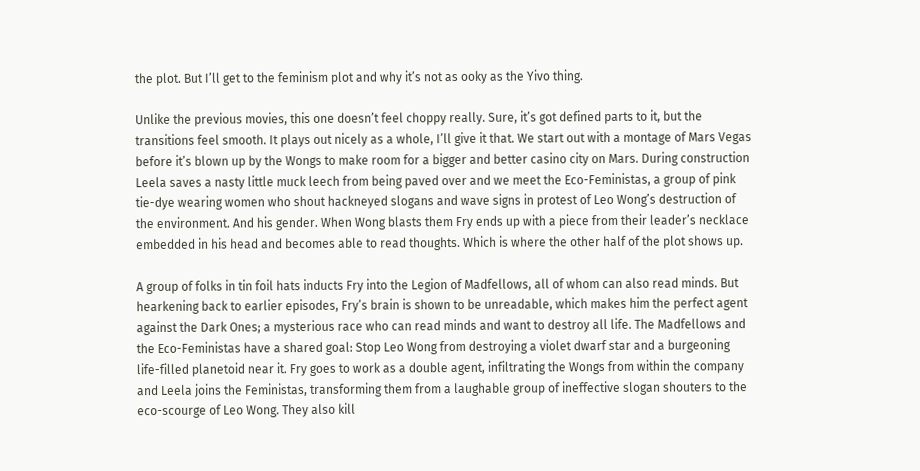the plot. But I’ll get to the feminism plot and why it’s not as ooky as the Yivo thing.

Unlike the previous movies, this one doesn’t feel choppy really. Sure, it’s got defined parts to it, but the transitions feel smooth. It plays out nicely as a whole, I’ll give it that. We start out with a montage of Mars Vegas before it’s blown up by the Wongs to make room for a bigger and better casino city on Mars. During construction Leela saves a nasty little muck leech from being paved over and we meet the Eco-Feministas, a group of pink tie-dye wearing women who shout hackneyed slogans and wave signs in protest of Leo Wong’s destruction of the environment. And his gender. When Wong blasts them Fry ends up with a piece from their leader’s necklace embedded in his head and becomes able to read thoughts. Which is where the other half of the plot shows up.

A group of folks in tin foil hats inducts Fry into the Legion of Madfellows, all of whom can also read minds. But hearkening back to earlier episodes, Fry’s brain is shown to be unreadable, which makes him the perfect agent against the Dark Ones; a mysterious race who can read minds and want to destroy all life. The Madfellows and the Eco-Feministas have a shared goal: Stop Leo Wong from destroying a violet dwarf star and a burgeoning life-filled planetoid near it. Fry goes to work as a double agent, infiltrating the Wongs from within the company and Leela joins the Feministas, transforming them from a laughable group of ineffective slogan shouters to the eco-scourge of Leo Wong. They also kill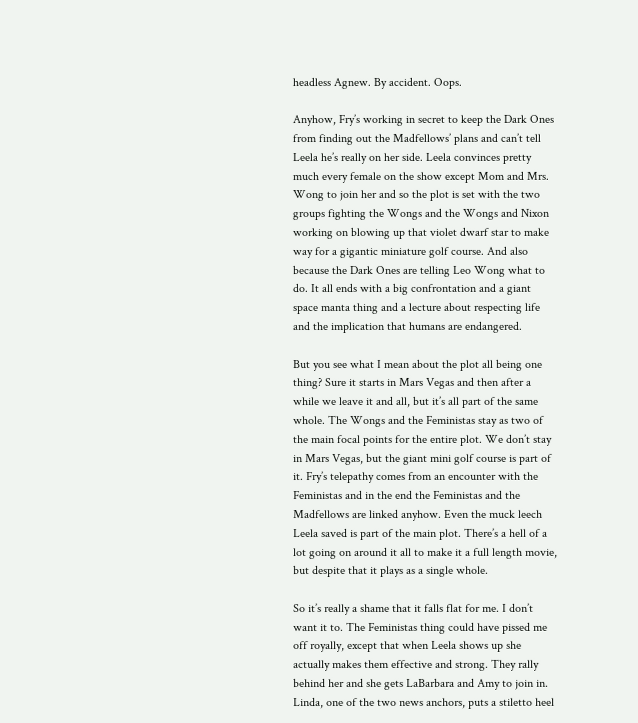headless Agnew. By accident. Oops.

Anyhow, Fry’s working in secret to keep the Dark Ones from finding out the Madfellows’ plans and can’t tell Leela he’s really on her side. Leela convinces pretty much every female on the show except Mom and Mrs. Wong to join her and so the plot is set with the two groups fighting the Wongs and the Wongs and Nixon working on blowing up that violet dwarf star to make way for a gigantic miniature golf course. And also because the Dark Ones are telling Leo Wong what to do. It all ends with a big confrontation and a giant space manta thing and a lecture about respecting life and the implication that humans are endangered.

But you see what I mean about the plot all being one thing? Sure it starts in Mars Vegas and then after a while we leave it and all, but it’s all part of the same whole. The Wongs and the Feministas stay as two of the main focal points for the entire plot. We don’t stay in Mars Vegas, but the giant mini golf course is part of it. Fry’s telepathy comes from an encounter with the Feministas and in the end the Feministas and the Madfellows are linked anyhow. Even the muck leech Leela saved is part of the main plot. There’s a hell of a lot going on around it all to make it a full length movie, but despite that it plays as a single whole.

So it’s really a shame that it falls flat for me. I don’t want it to. The Feministas thing could have pissed me off royally, except that when Leela shows up she actually makes them effective and strong. They rally behind her and she gets LaBarbara and Amy to join in. Linda, one of the two news anchors, puts a stiletto heel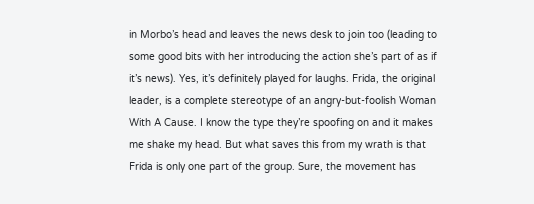in Morbo’s head and leaves the news desk to join too (leading to some good bits with her introducing the action she’s part of as if it’s news). Yes, it’s definitely played for laughs. Frida, the original leader, is a complete stereotype of an angry-but-foolish Woman With A Cause. I know the type they’re spoofing on and it makes me shake my head. But what saves this from my wrath is that Frida is only one part of the group. Sure, the movement has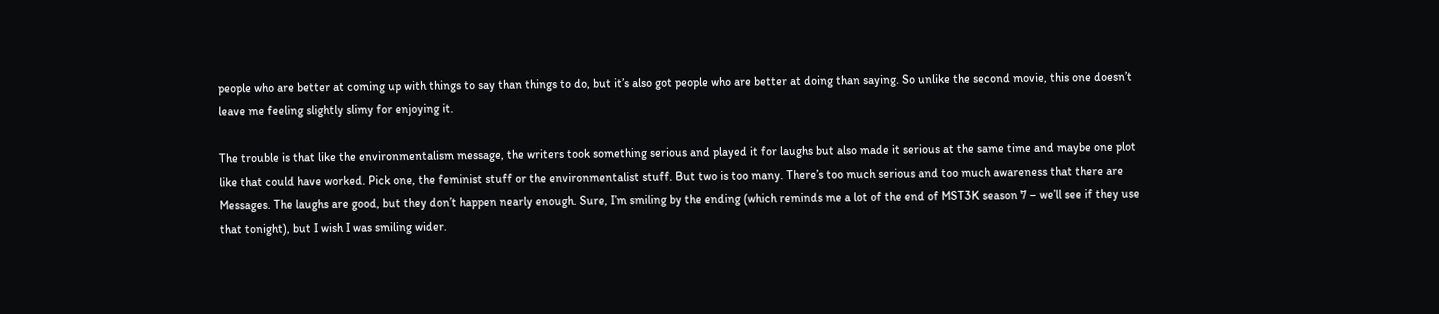people who are better at coming up with things to say than things to do, but it’s also got people who are better at doing than saying. So unlike the second movie, this one doesn’t leave me feeling slightly slimy for enjoying it.

The trouble is that like the environmentalism message, the writers took something serious and played it for laughs but also made it serious at the same time and maybe one plot like that could have worked. Pick one, the feminist stuff or the environmentalist stuff. But two is too many. There’s too much serious and too much awareness that there are Messages. The laughs are good, but they don’t happen nearly enough. Sure, I’m smiling by the ending (which reminds me a lot of the end of MST3K season 7 – we’ll see if they use that tonight), but I wish I was smiling wider.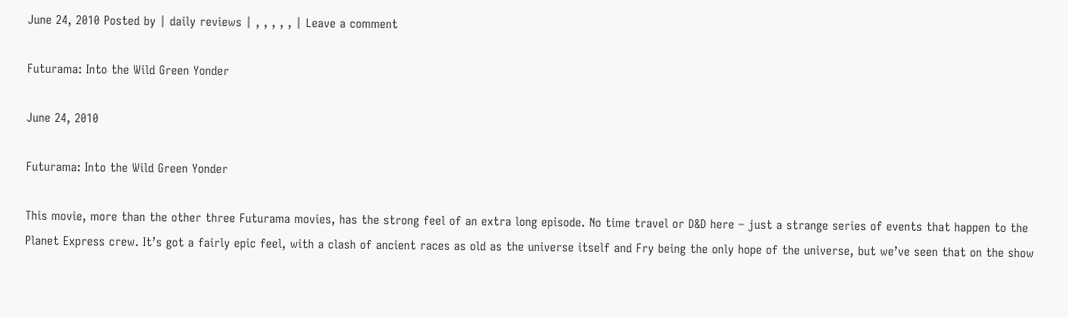June 24, 2010 Posted by | daily reviews | , , , , , | Leave a comment

Futurama: Into the Wild Green Yonder

June 24, 2010

Futurama: Into the Wild Green Yonder

This movie, more than the other three Futurama movies, has the strong feel of an extra long episode. No time travel or D&D here – just a strange series of events that happen to the Planet Express crew. It’s got a fairly epic feel, with a clash of ancient races as old as the universe itself and Fry being the only hope of the universe, but we’ve seen that on the show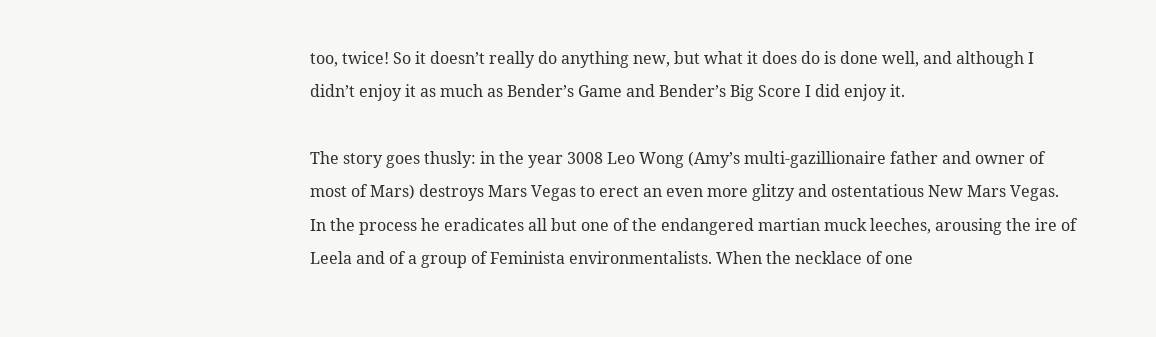too, twice! So it doesn’t really do anything new, but what it does do is done well, and although I didn’t enjoy it as much as Bender’s Game and Bender’s Big Score I did enjoy it.

The story goes thusly: in the year 3008 Leo Wong (Amy’s multi-gazillionaire father and owner of most of Mars) destroys Mars Vegas to erect an even more glitzy and ostentatious New Mars Vegas. In the process he eradicates all but one of the endangered martian muck leeches, arousing the ire of Leela and of a group of Feminista environmentalists. When the necklace of one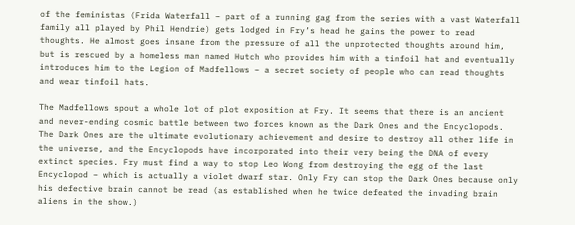of the feministas (Frida Waterfall – part of a running gag from the series with a vast Waterfall family all played by Phil Hendrie) gets lodged in Fry’s head he gains the power to read thoughts. He almost goes insane from the pressure of all the unprotected thoughts around him, but is rescued by a homeless man named Hutch who provides him with a tinfoil hat and eventually introduces him to the Legion of Madfellows – a secret society of people who can read thoughts and wear tinfoil hats.

The Madfellows spout a whole lot of plot exposition at Fry. It seems that there is an ancient and never-ending cosmic battle between two forces known as the Dark Ones and the Encyclopods. The Dark Ones are the ultimate evolutionary achievement and desire to destroy all other life in the universe, and the Encyclopods have incorporated into their very being the DNA of every extinct species. Fry must find a way to stop Leo Wong from destroying the egg of the last Encyclopod – which is actually a violet dwarf star. Only Fry can stop the Dark Ones because only his defective brain cannot be read (as established when he twice defeated the invading brain aliens in the show.)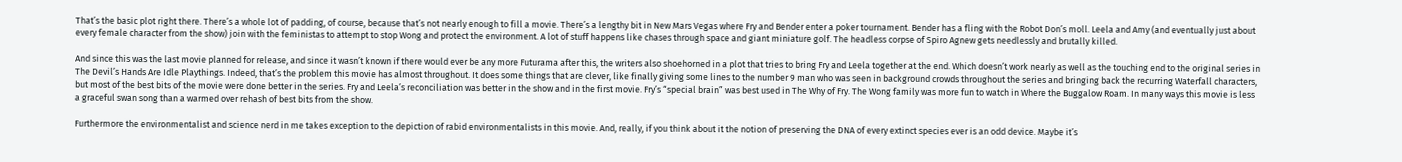That’s the basic plot right there. There’s a whole lot of padding, of course, because that’s not nearly enough to fill a movie. There’s a lengthy bit in New Mars Vegas where Fry and Bender enter a poker tournament. Bender has a fling with the Robot Don’s moll. Leela and Amy (and eventually just about every female character from the show) join with the feministas to attempt to stop Wong and protect the environment. A lot of stuff happens like chases through space and giant miniature golf. The headless corpse of Spiro Agnew gets needlessly and brutally killed.

And since this was the last movie planned for release, and since it wasn’t known if there would ever be any more Futurama after this, the writers also shoehorned in a plot that tries to bring Fry and Leela together at the end. Which doesn’t work nearly as well as the touching end to the original series in The Devil’s Hands Are Idle Playthings. Indeed, that’s the problem this movie has almost throughout. It does some things that are clever, like finally giving some lines to the number 9 man who was seen in background crowds throughout the series and bringing back the recurring Waterfall characters, but most of the best bits of the movie were done better in the series. Fry and Leela’s reconciliation was better in the show and in the first movie. Fry’s “special brain” was best used in The Why of Fry. The Wong family was more fun to watch in Where the Buggalow Roam. In many ways this movie is less a graceful swan song than a warmed over rehash of best bits from the show.

Furthermore the environmentalist and science nerd in me takes exception to the depiction of rabid environmentalists in this movie. And, really, if you think about it the notion of preserving the DNA of every extinct species ever is an odd device. Maybe it’s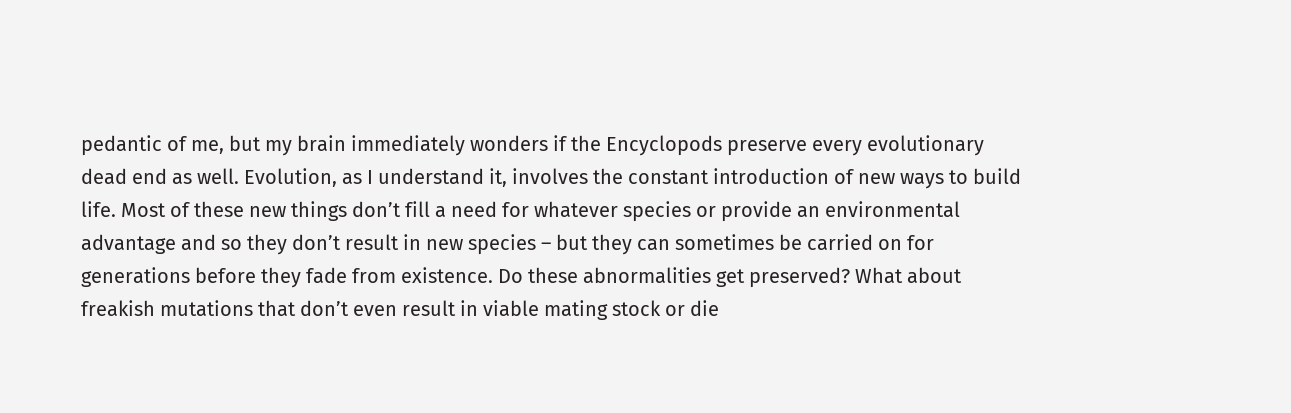pedantic of me, but my brain immediately wonders if the Encyclopods preserve every evolutionary dead end as well. Evolution, as I understand it, involves the constant introduction of new ways to build life. Most of these new things don’t fill a need for whatever species or provide an environmental advantage and so they don’t result in new species – but they can sometimes be carried on for generations before they fade from existence. Do these abnormalities get preserved? What about freakish mutations that don’t even result in viable mating stock or die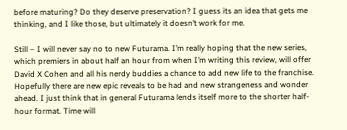before maturing? Do they deserve preservation? I guess its an idea that gets me thinking, and I like those, but ultimately it doesn’t work for me.

Still – I will never say no to new Futurama. I’m really hoping that the new series, which premiers in about half an hour from when I’m writing this review, will offer David X Cohen and all his nerdy buddies a chance to add new life to the franchise. Hopefully there are new epic reveals to be had and new strangeness and wonder ahead. I just think that in general Futurama lends itself more to the shorter half-hour format. Time will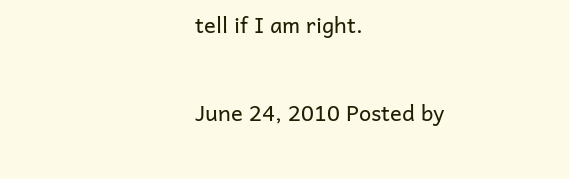tell if I am right.

June 24, 2010 Posted by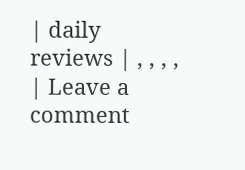| daily reviews | , , , , | Leave a comment